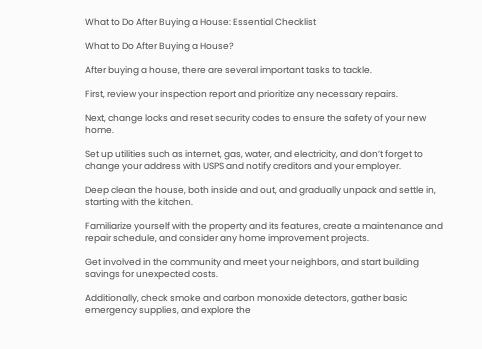What to Do After Buying a House: Essential Checklist

What to Do After Buying a House?

After buying a house, there are several important tasks to tackle.

First, review your inspection report and prioritize any necessary repairs.

Next, change locks and reset security codes to ensure the safety of your new home.

Set up utilities such as internet, gas, water, and electricity, and don’t forget to change your address with USPS and notify creditors and your employer.

Deep clean the house, both inside and out, and gradually unpack and settle in, starting with the kitchen.

Familiarize yourself with the property and its features, create a maintenance and repair schedule, and consider any home improvement projects.

Get involved in the community and meet your neighbors, and start building savings for unexpected costs.

Additionally, check smoke and carbon monoxide detectors, gather basic emergency supplies, and explore the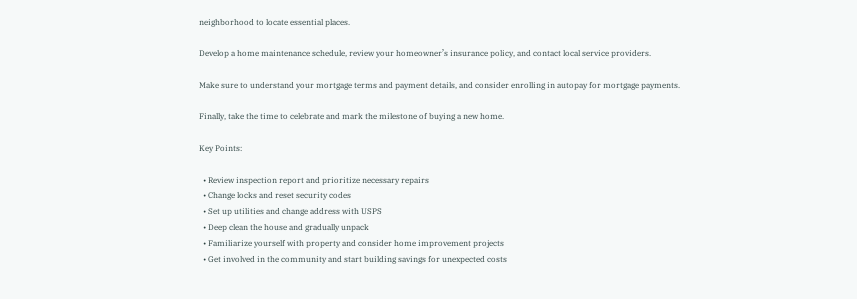neighborhood to locate essential places.

Develop a home maintenance schedule, review your homeowner’s insurance policy, and contact local service providers.

Make sure to understand your mortgage terms and payment details, and consider enrolling in autopay for mortgage payments.

Finally, take the time to celebrate and mark the milestone of buying a new home.

Key Points:

  • Review inspection report and prioritize necessary repairs
  • Change locks and reset security codes
  • Set up utilities and change address with USPS
  • Deep clean the house and gradually unpack
  • Familiarize yourself with property and consider home improvement projects
  • Get involved in the community and start building savings for unexpected costs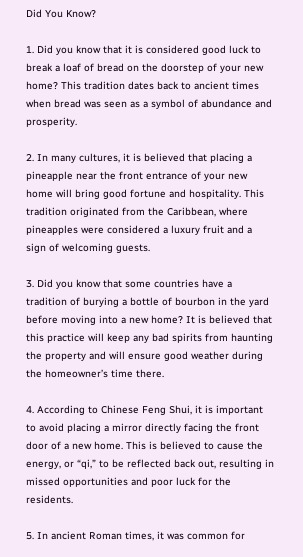Did You Know?

1. Did you know that it is considered good luck to break a loaf of bread on the doorstep of your new home? This tradition dates back to ancient times when bread was seen as a symbol of abundance and prosperity.

2. In many cultures, it is believed that placing a pineapple near the front entrance of your new home will bring good fortune and hospitality. This tradition originated from the Caribbean, where pineapples were considered a luxury fruit and a sign of welcoming guests.

3. Did you know that some countries have a tradition of burying a bottle of bourbon in the yard before moving into a new home? It is believed that this practice will keep any bad spirits from haunting the property and will ensure good weather during the homeowner’s time there.

4. According to Chinese Feng Shui, it is important to avoid placing a mirror directly facing the front door of a new home. This is believed to cause the energy, or “qi,” to be reflected back out, resulting in missed opportunities and poor luck for the residents.

5. In ancient Roman times, it was common for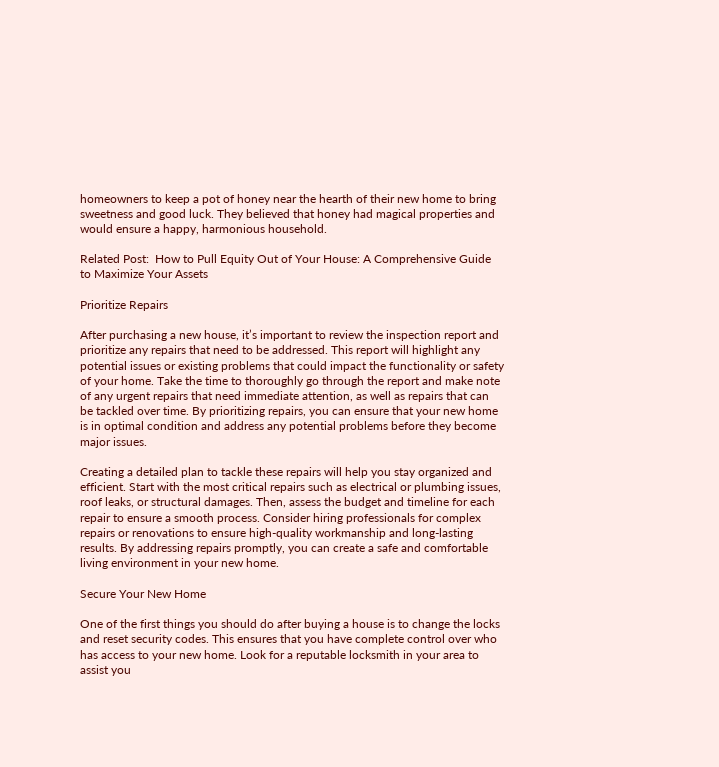homeowners to keep a pot of honey near the hearth of their new home to bring sweetness and good luck. They believed that honey had magical properties and would ensure a happy, harmonious household.

Related Post:  How to Pull Equity Out of Your House: A Comprehensive Guide to Maximize Your Assets

Prioritize Repairs

After purchasing a new house, it’s important to review the inspection report and prioritize any repairs that need to be addressed. This report will highlight any potential issues or existing problems that could impact the functionality or safety of your home. Take the time to thoroughly go through the report and make note of any urgent repairs that need immediate attention, as well as repairs that can be tackled over time. By prioritizing repairs, you can ensure that your new home is in optimal condition and address any potential problems before they become major issues.

Creating a detailed plan to tackle these repairs will help you stay organized and efficient. Start with the most critical repairs such as electrical or plumbing issues, roof leaks, or structural damages. Then, assess the budget and timeline for each repair to ensure a smooth process. Consider hiring professionals for complex repairs or renovations to ensure high-quality workmanship and long-lasting results. By addressing repairs promptly, you can create a safe and comfortable living environment in your new home.

Secure Your New Home

One of the first things you should do after buying a house is to change the locks and reset security codes. This ensures that you have complete control over who has access to your new home. Look for a reputable locksmith in your area to assist you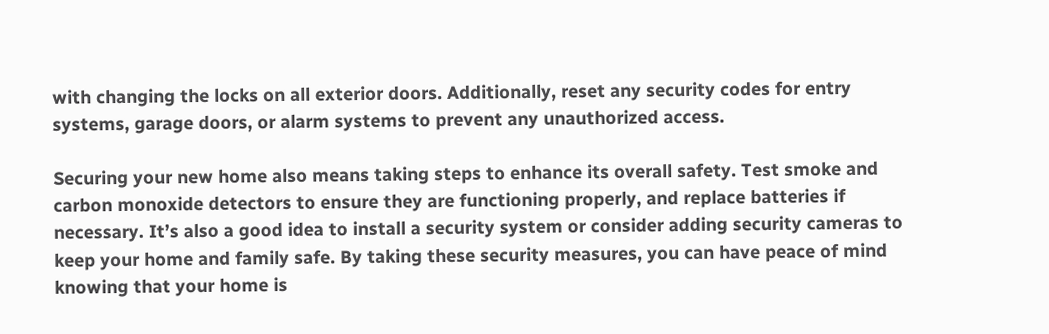with changing the locks on all exterior doors. Additionally, reset any security codes for entry systems, garage doors, or alarm systems to prevent any unauthorized access.

Securing your new home also means taking steps to enhance its overall safety. Test smoke and carbon monoxide detectors to ensure they are functioning properly, and replace batteries if necessary. It’s also a good idea to install a security system or consider adding security cameras to keep your home and family safe. By taking these security measures, you can have peace of mind knowing that your home is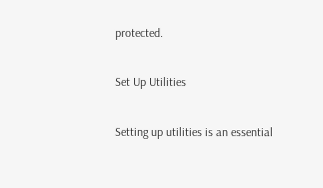protected.

Set Up Utilities

Setting up utilities is an essential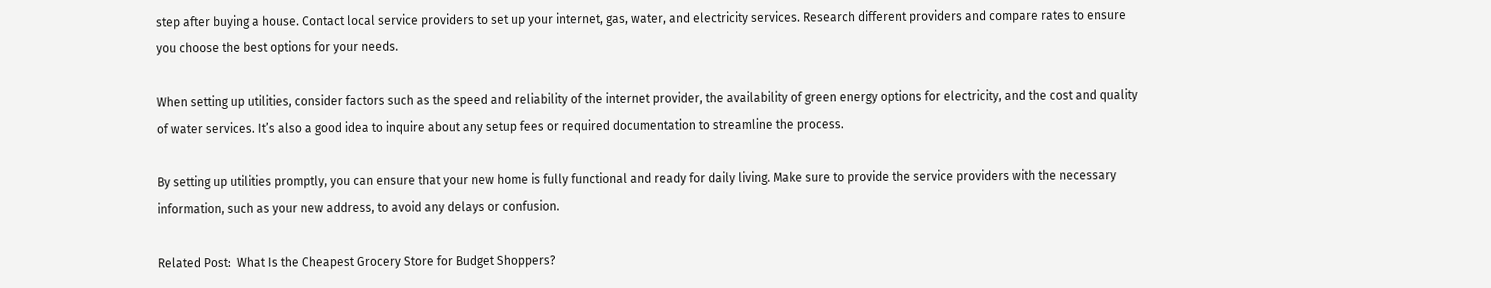step after buying a house. Contact local service providers to set up your internet, gas, water, and electricity services. Research different providers and compare rates to ensure you choose the best options for your needs.

When setting up utilities, consider factors such as the speed and reliability of the internet provider, the availability of green energy options for electricity, and the cost and quality of water services. It’s also a good idea to inquire about any setup fees or required documentation to streamline the process.

By setting up utilities promptly, you can ensure that your new home is fully functional and ready for daily living. Make sure to provide the service providers with the necessary information, such as your new address, to avoid any delays or confusion.

Related Post:  What Is the Cheapest Grocery Store for Budget Shoppers?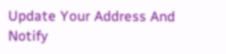Update Your Address And Notify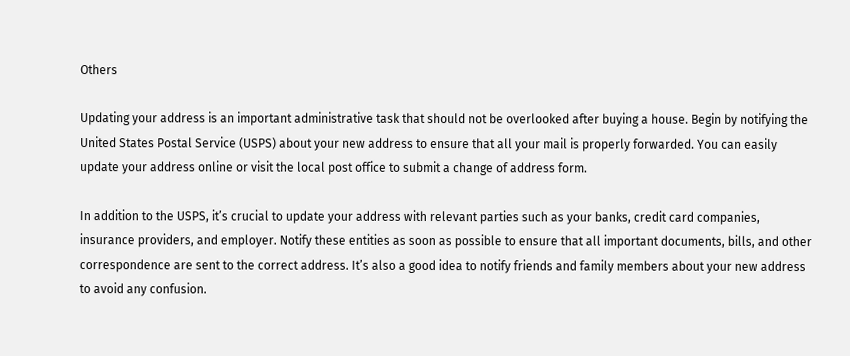Others

Updating your address is an important administrative task that should not be overlooked after buying a house. Begin by notifying the United States Postal Service (USPS) about your new address to ensure that all your mail is properly forwarded. You can easily update your address online or visit the local post office to submit a change of address form.

In addition to the USPS, it’s crucial to update your address with relevant parties such as your banks, credit card companies, insurance providers, and employer. Notify these entities as soon as possible to ensure that all important documents, bills, and other correspondence are sent to the correct address. It’s also a good idea to notify friends and family members about your new address to avoid any confusion.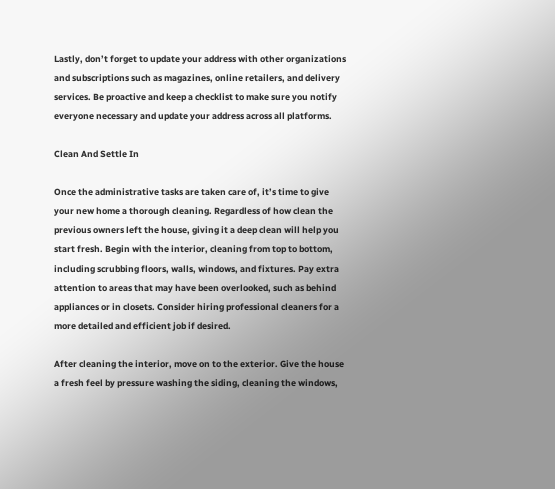Lastly, don’t forget to update your address with other organizations and subscriptions such as magazines, online retailers, and delivery services. Be proactive and keep a checklist to make sure you notify everyone necessary and update your address across all platforms.

Clean And Settle In

Once the administrative tasks are taken care of, it’s time to give your new home a thorough cleaning. Regardless of how clean the previous owners left the house, giving it a deep clean will help you start fresh. Begin with the interior, cleaning from top to bottom, including scrubbing floors, walls, windows, and fixtures. Pay extra attention to areas that may have been overlooked, such as behind appliances or in closets. Consider hiring professional cleaners for a more detailed and efficient job if desired.

After cleaning the interior, move on to the exterior. Give the house a fresh feel by pressure washing the siding, cleaning the windows,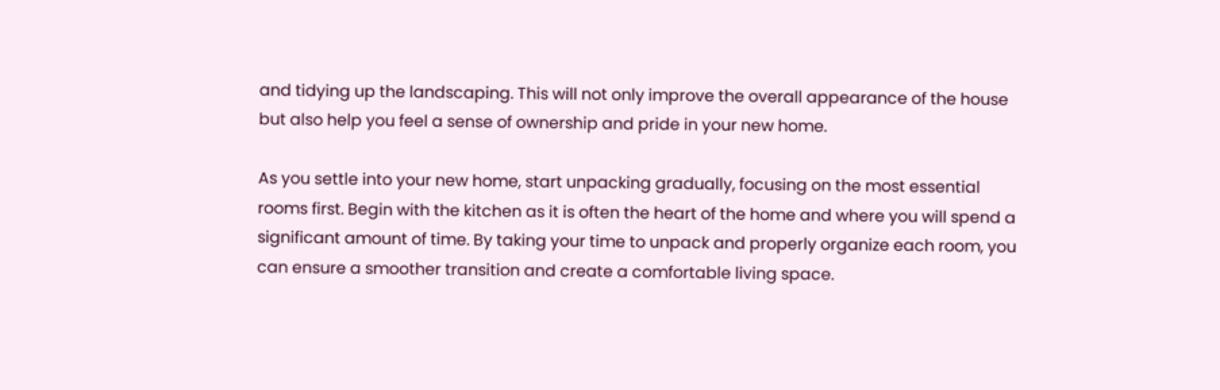and tidying up the landscaping. This will not only improve the overall appearance of the house but also help you feel a sense of ownership and pride in your new home.

As you settle into your new home, start unpacking gradually, focusing on the most essential rooms first. Begin with the kitchen as it is often the heart of the home and where you will spend a significant amount of time. By taking your time to unpack and properly organize each room, you can ensure a smoother transition and create a comfortable living space.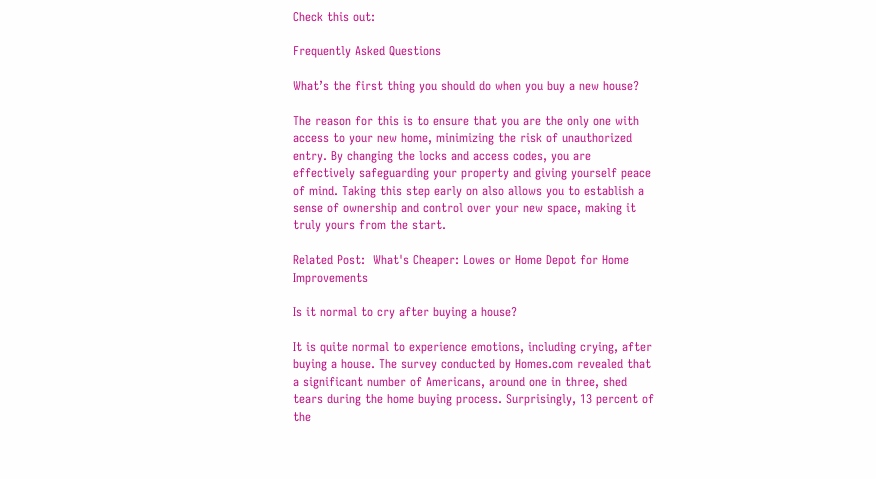Check this out:

Frequently Asked Questions

What’s the first thing you should do when you buy a new house?

The reason for this is to ensure that you are the only one with access to your new home, minimizing the risk of unauthorized entry. By changing the locks and access codes, you are effectively safeguarding your property and giving yourself peace of mind. Taking this step early on also allows you to establish a sense of ownership and control over your new space, making it truly yours from the start.

Related Post:  What's Cheaper: Lowes or Home Depot for Home Improvements

Is it normal to cry after buying a house?

It is quite normal to experience emotions, including crying, after buying a house. The survey conducted by Homes.com revealed that a significant number of Americans, around one in three, shed tears during the home buying process. Surprisingly, 13 percent of the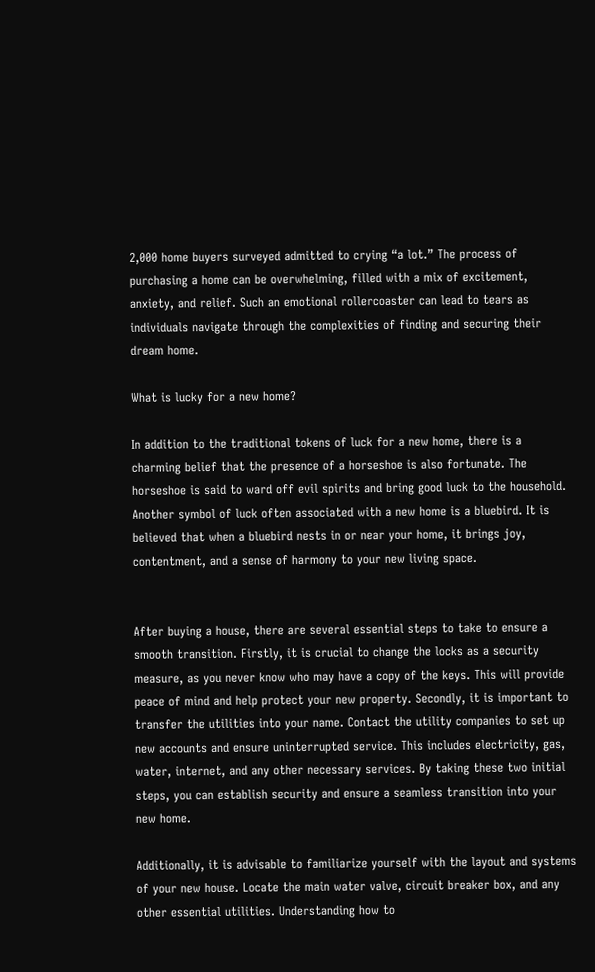2,000 home buyers surveyed admitted to crying “a lot.” The process of purchasing a home can be overwhelming, filled with a mix of excitement, anxiety, and relief. Such an emotional rollercoaster can lead to tears as individuals navigate through the complexities of finding and securing their dream home.

What is lucky for a new home?

In addition to the traditional tokens of luck for a new home, there is a charming belief that the presence of a horseshoe is also fortunate. The horseshoe is said to ward off evil spirits and bring good luck to the household. Another symbol of luck often associated with a new home is a bluebird. It is believed that when a bluebird nests in or near your home, it brings joy, contentment, and a sense of harmony to your new living space.


After buying a house, there are several essential steps to take to ensure a smooth transition. Firstly, it is crucial to change the locks as a security measure, as you never know who may have a copy of the keys. This will provide peace of mind and help protect your new property. Secondly, it is important to transfer the utilities into your name. Contact the utility companies to set up new accounts and ensure uninterrupted service. This includes electricity, gas, water, internet, and any other necessary services. By taking these two initial steps, you can establish security and ensure a seamless transition into your new home.

Additionally, it is advisable to familiarize yourself with the layout and systems of your new house. Locate the main water valve, circuit breaker box, and any other essential utilities. Understanding how to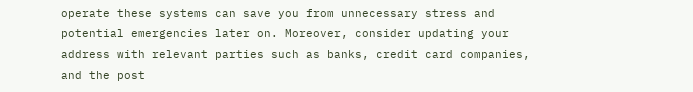operate these systems can save you from unnecessary stress and potential emergencies later on. Moreover, consider updating your address with relevant parties such as banks, credit card companies, and the post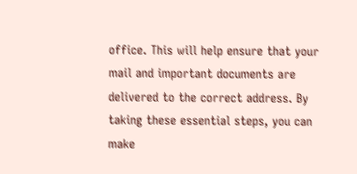office. This will help ensure that your mail and important documents are delivered to the correct address. By taking these essential steps, you can make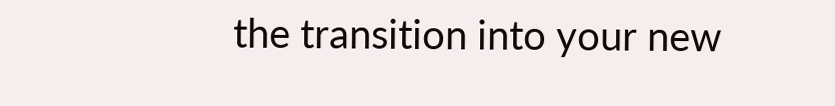the transition into your new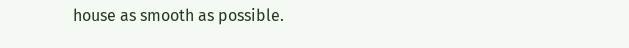house as smooth as possible.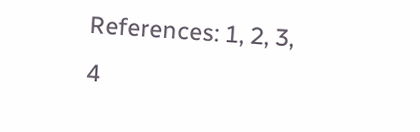References: 1, 2, 3, 4